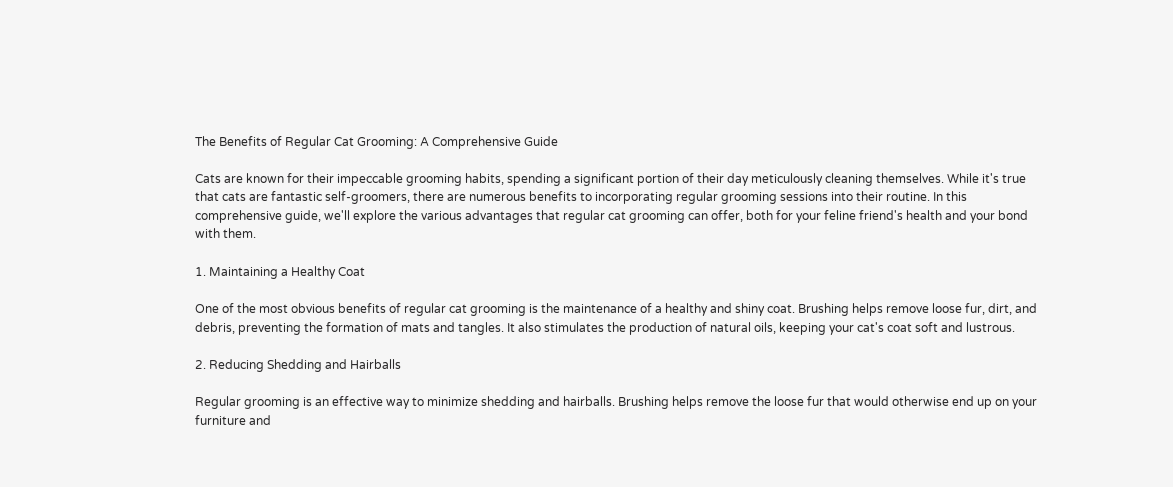The Benefits of Regular Cat Grooming: A Comprehensive Guide

Cats are known for their impeccable grooming habits, spending a significant portion of their day meticulously cleaning themselves. While it's true that cats are fantastic self-groomers, there are numerous benefits to incorporating regular grooming sessions into their routine. In this comprehensive guide, we'll explore the various advantages that regular cat grooming can offer, both for your feline friend's health and your bond with them.

1. Maintaining a Healthy Coat

One of the most obvious benefits of regular cat grooming is the maintenance of a healthy and shiny coat. Brushing helps remove loose fur, dirt, and debris, preventing the formation of mats and tangles. It also stimulates the production of natural oils, keeping your cat's coat soft and lustrous.

2. Reducing Shedding and Hairballs

Regular grooming is an effective way to minimize shedding and hairballs. Brushing helps remove the loose fur that would otherwise end up on your furniture and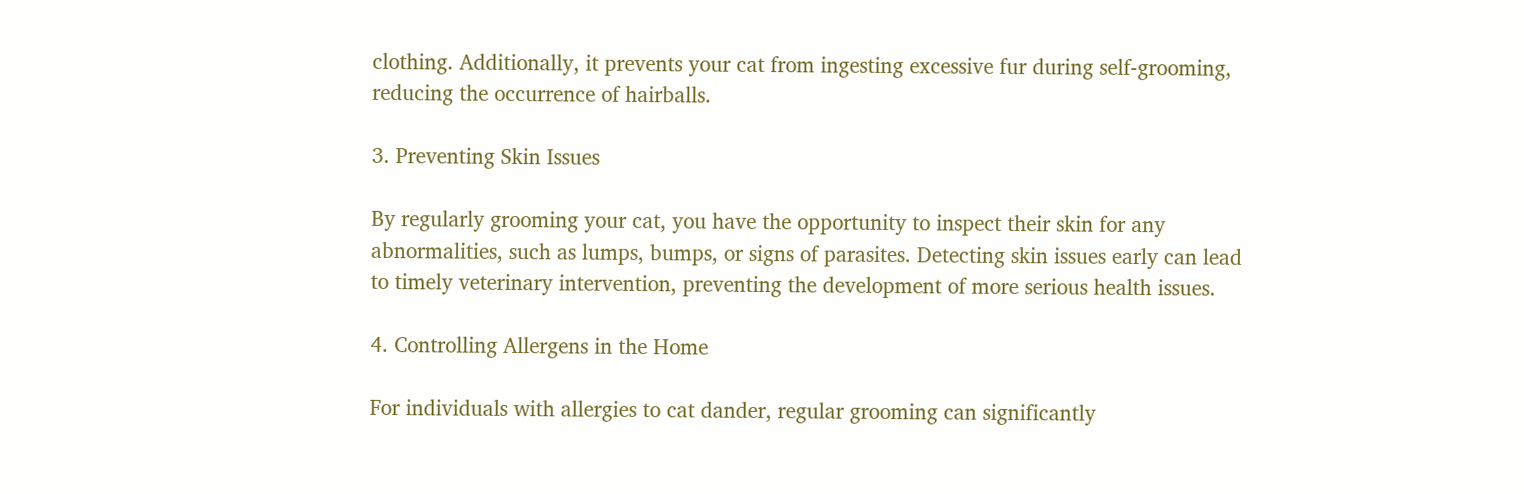clothing. Additionally, it prevents your cat from ingesting excessive fur during self-grooming, reducing the occurrence of hairballs.

3. Preventing Skin Issues

By regularly grooming your cat, you have the opportunity to inspect their skin for any abnormalities, such as lumps, bumps, or signs of parasites. Detecting skin issues early can lead to timely veterinary intervention, preventing the development of more serious health issues.

4. Controlling Allergens in the Home

For individuals with allergies to cat dander, regular grooming can significantly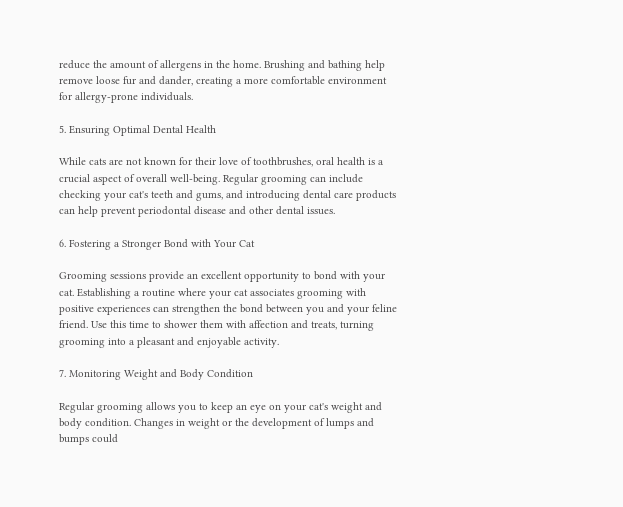reduce the amount of allergens in the home. Brushing and bathing help remove loose fur and dander, creating a more comfortable environment for allergy-prone individuals.

5. Ensuring Optimal Dental Health

While cats are not known for their love of toothbrushes, oral health is a crucial aspect of overall well-being. Regular grooming can include checking your cat's teeth and gums, and introducing dental care products can help prevent periodontal disease and other dental issues.

6. Fostering a Stronger Bond with Your Cat

Grooming sessions provide an excellent opportunity to bond with your cat. Establishing a routine where your cat associates grooming with positive experiences can strengthen the bond between you and your feline friend. Use this time to shower them with affection and treats, turning grooming into a pleasant and enjoyable activity.

7. Monitoring Weight and Body Condition

Regular grooming allows you to keep an eye on your cat's weight and body condition. Changes in weight or the development of lumps and bumps could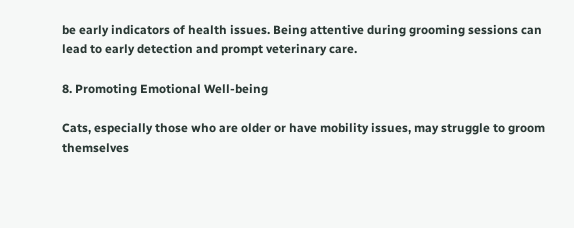be early indicators of health issues. Being attentive during grooming sessions can lead to early detection and prompt veterinary care.

8. Promoting Emotional Well-being

Cats, especially those who are older or have mobility issues, may struggle to groom themselves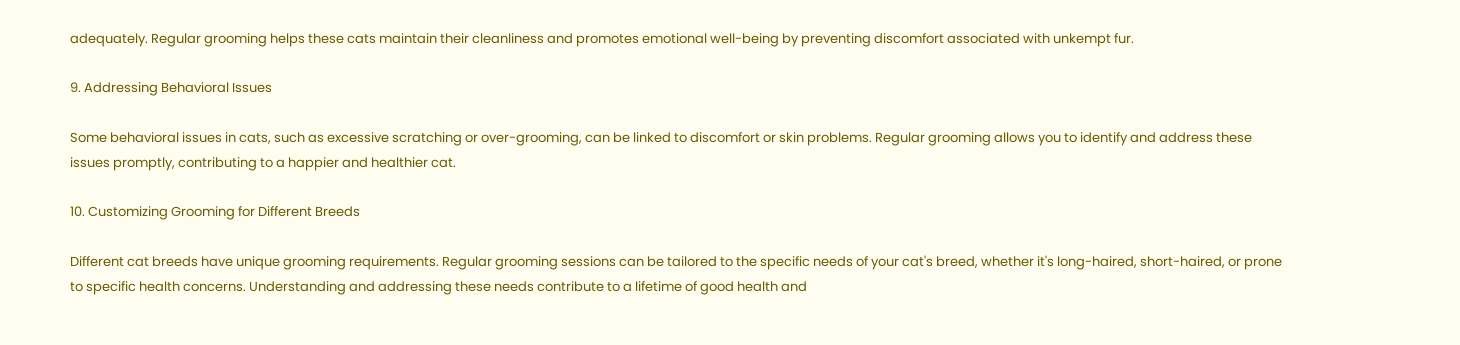adequately. Regular grooming helps these cats maintain their cleanliness and promotes emotional well-being by preventing discomfort associated with unkempt fur.

9. Addressing Behavioral Issues

Some behavioral issues in cats, such as excessive scratching or over-grooming, can be linked to discomfort or skin problems. Regular grooming allows you to identify and address these issues promptly, contributing to a happier and healthier cat.

10. Customizing Grooming for Different Breeds

Different cat breeds have unique grooming requirements. Regular grooming sessions can be tailored to the specific needs of your cat's breed, whether it's long-haired, short-haired, or prone to specific health concerns. Understanding and addressing these needs contribute to a lifetime of good health and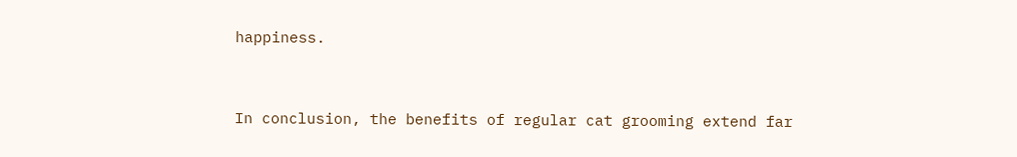happiness.


In conclusion, the benefits of regular cat grooming extend far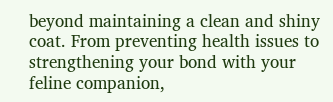beyond maintaining a clean and shiny coat. From preventing health issues to strengthening your bond with your feline companion,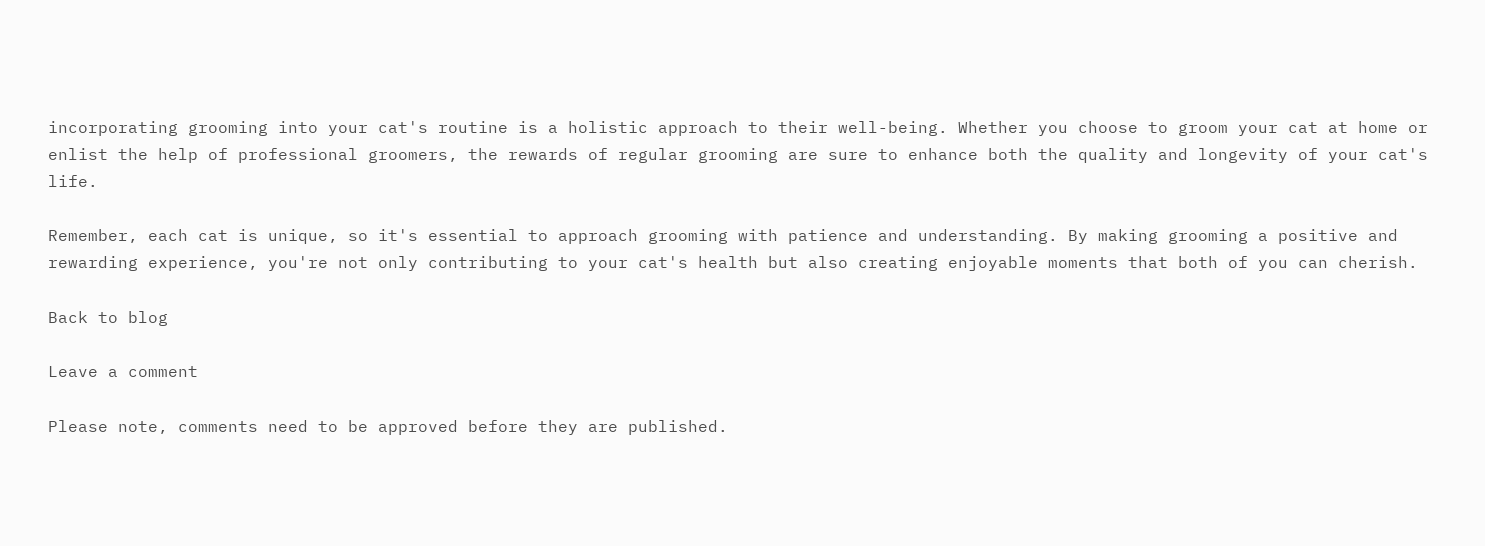incorporating grooming into your cat's routine is a holistic approach to their well-being. Whether you choose to groom your cat at home or enlist the help of professional groomers, the rewards of regular grooming are sure to enhance both the quality and longevity of your cat's life.

Remember, each cat is unique, so it's essential to approach grooming with patience and understanding. By making grooming a positive and rewarding experience, you're not only contributing to your cat's health but also creating enjoyable moments that both of you can cherish.

Back to blog

Leave a comment

Please note, comments need to be approved before they are published.